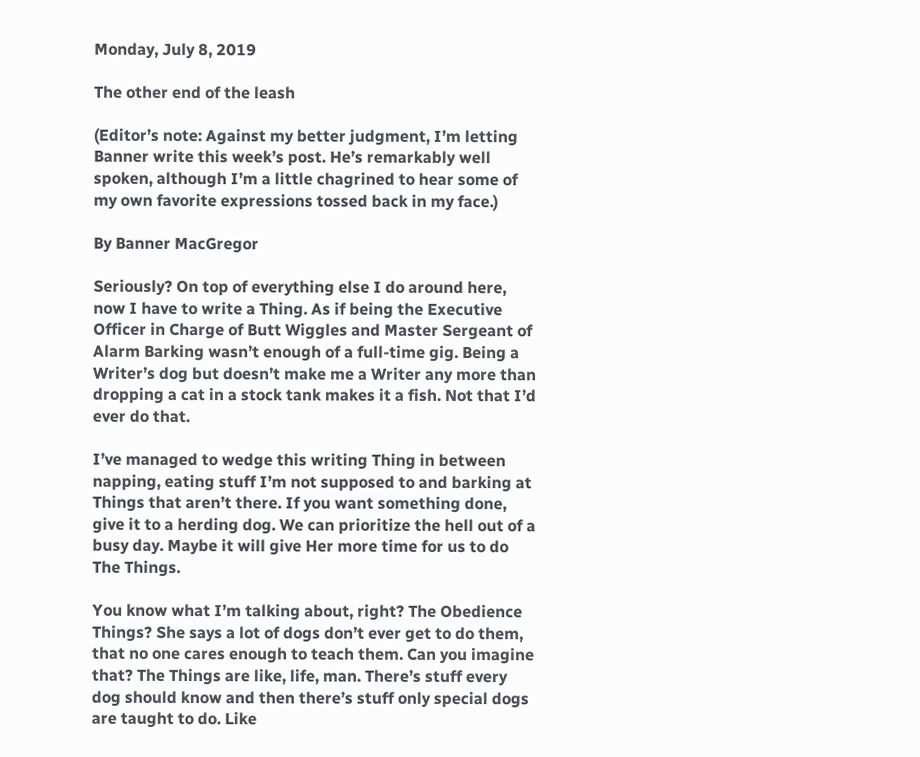Monday, July 8, 2019

The other end of the leash

(Editor’s note: Against my better judgment, I’m letting Banner write this week’s post. He’s remarkably well spoken, although I’m a little chagrined to hear some of my own favorite expressions tossed back in my face.)

By Banner MacGregor

Seriously? On top of everything else I do around here, now I have to write a Thing. As if being the Executive Officer in Charge of Butt Wiggles and Master Sergeant of Alarm Barking wasn’t enough of a full-time gig. Being a Writer’s dog but doesn’t make me a Writer any more than dropping a cat in a stock tank makes it a fish. Not that I’d ever do that.

I’ve managed to wedge this writing Thing in between napping, eating stuff I’m not supposed to and barking at Things that aren’t there. If you want something done, give it to a herding dog. We can prioritize the hell out of a busy day. Maybe it will give Her more time for us to do The Things.

You know what I’m talking about, right? The Obedience Things? She says a lot of dogs don’t ever get to do them, that no one cares enough to teach them. Can you imagine that? The Things are like, life, man. There’s stuff every dog should know and then there’s stuff only special dogs are taught to do. Like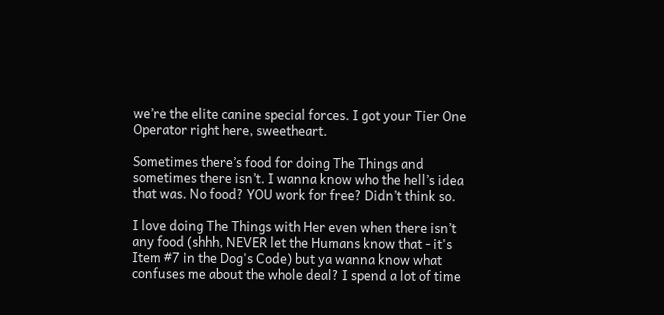we’re the elite canine special forces. I got your Tier One Operator right here, sweetheart.

Sometimes there’s food for doing The Things and sometimes there isn’t. I wanna know who the hell’s idea that was. No food? YOU work for free? Didn’t think so.

I love doing The Things with Her even when there isn’t any food (shhh, NEVER let the Humans know that - it's Item #7 in the Dog's Code) but ya wanna know what confuses me about the whole deal? I spend a lot of time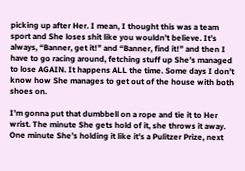picking up after Her. I mean, I thought this was a team sport and She loses shit like you wouldn’t believe. It’s always, “Banner, get it!” and “Banner, find it!” and then I have to go racing around, fetching stuff up She’s managed to lose AGAIN. It happens ALL the time. Some days I don’t know how She manages to get out of the house with both shoes on.

I’m gonna put that dumbbell on a rope and tie it to Her wrist. The minute She gets hold of it, she throws it away. One minute She’s holding it like it’s a Pulitzer Prize, next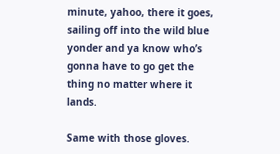minute, yahoo, there it goes, sailing off into the wild blue yonder and ya know who’s gonna have to go get the thing no matter where it lands.

Same with those gloves.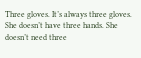Three gloves. It’s always three gloves. She doesn’t have three hands. She doesn’t need three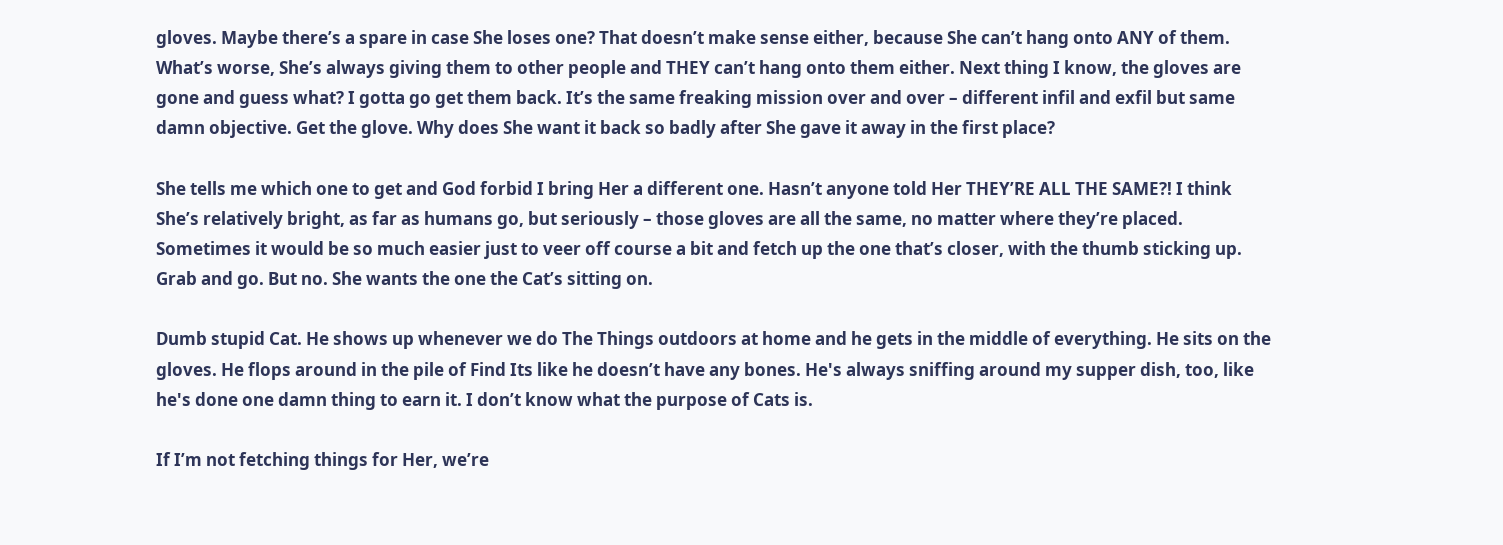gloves. Maybe there’s a spare in case She loses one? That doesn’t make sense either, because She can’t hang onto ANY of them. What’s worse, She’s always giving them to other people and THEY can’t hang onto them either. Next thing I know, the gloves are gone and guess what? I gotta go get them back. It’s the same freaking mission over and over – different infil and exfil but same damn objective. Get the glove. Why does She want it back so badly after She gave it away in the first place?

She tells me which one to get and God forbid I bring Her a different one. Hasn’t anyone told Her THEY’RE ALL THE SAME?! I think She’s relatively bright, as far as humans go, but seriously – those gloves are all the same, no matter where they’re placed. Sometimes it would be so much easier just to veer off course a bit and fetch up the one that’s closer, with the thumb sticking up. Grab and go. But no. She wants the one the Cat’s sitting on.

Dumb stupid Cat. He shows up whenever we do The Things outdoors at home and he gets in the middle of everything. He sits on the gloves. He flops around in the pile of Find Its like he doesn’t have any bones. He's always sniffing around my supper dish, too, like he's done one damn thing to earn it. I don’t know what the purpose of Cats is.

If I’m not fetching things for Her, we’re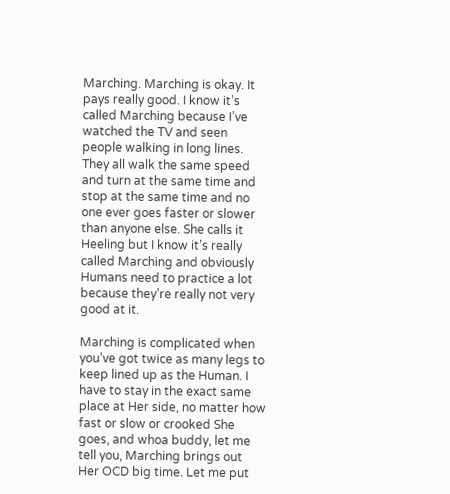Marching. Marching is okay. It pays really good. I know it’s called Marching because I’ve watched the TV and seen people walking in long lines. They all walk the same speed and turn at the same time and stop at the same time and no one ever goes faster or slower than anyone else. She calls it Heeling but I know it’s really called Marching and obviously Humans need to practice a lot because they’re really not very good at it.

Marching is complicated when you’ve got twice as many legs to keep lined up as the Human. I have to stay in the exact same place at Her side, no matter how fast or slow or crooked She goes, and whoa buddy, let me tell you, Marching brings out Her OCD big time. Let me put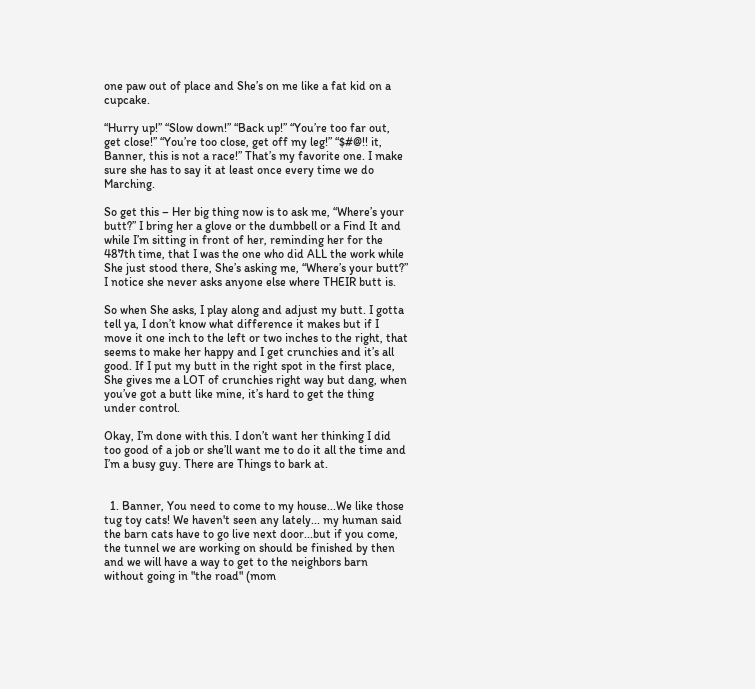one paw out of place and She’s on me like a fat kid on a cupcake.

“Hurry up!” “Slow down!” “Back up!” “You’re too far out, get close!” “You’re too close, get off my leg!” “$#@!! it, Banner, this is not a race!” That’s my favorite one. I make sure she has to say it at least once every time we do Marching.

So get this – Her big thing now is to ask me, “Where’s your butt?” I bring her a glove or the dumbbell or a Find It and while I’m sitting in front of her, reminding her for the 487th time, that I was the one who did ALL the work while She just stood there, She’s asking me, “Where’s your butt?” I notice she never asks anyone else where THEIR butt is.

So when She asks, I play along and adjust my butt. I gotta tell ya, I don’t know what difference it makes but if I move it one inch to the left or two inches to the right, that seems to make her happy and I get crunchies and it’s all good. If I put my butt in the right spot in the first place, She gives me a LOT of crunchies right way but dang, when you’ve got a butt like mine, it’s hard to get the thing under control.

Okay, I’m done with this. I don’t want her thinking I did too good of a job or she’ll want me to do it all the time and I’m a busy guy. There are Things to bark at.


  1. Banner, You need to come to my house...We like those tug toy cats! We haven't seen any lately... my human said the barn cats have to go live next door...but if you come, the tunnel we are working on should be finished by then and we will have a way to get to the neighbors barn without going in "the road" (mom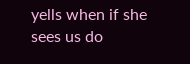yells when if she sees us do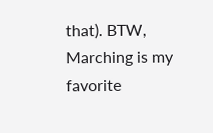that). BTW, Marching is my favorite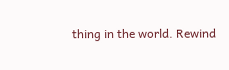thing in the world. Rewind